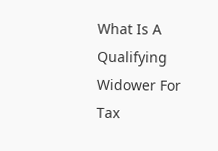What Is A Qualifying Widower For Tax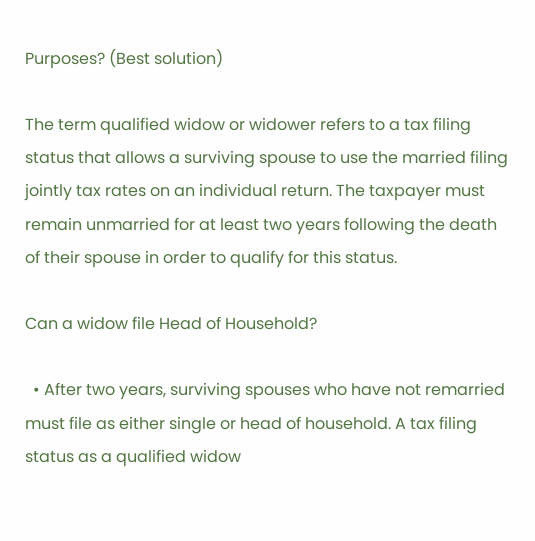Purposes? (Best solution)

The term qualified widow or widower refers to a tax filing status that allows a surviving spouse to use the married filing jointly tax rates on an individual return. The taxpayer must remain unmarried for at least two years following the death of their spouse in order to qualify for this status.

Can a widow file Head of Household?

  • After two years, surviving spouses who have not remarried must file as either single or head of household. A tax filing status as a qualified widow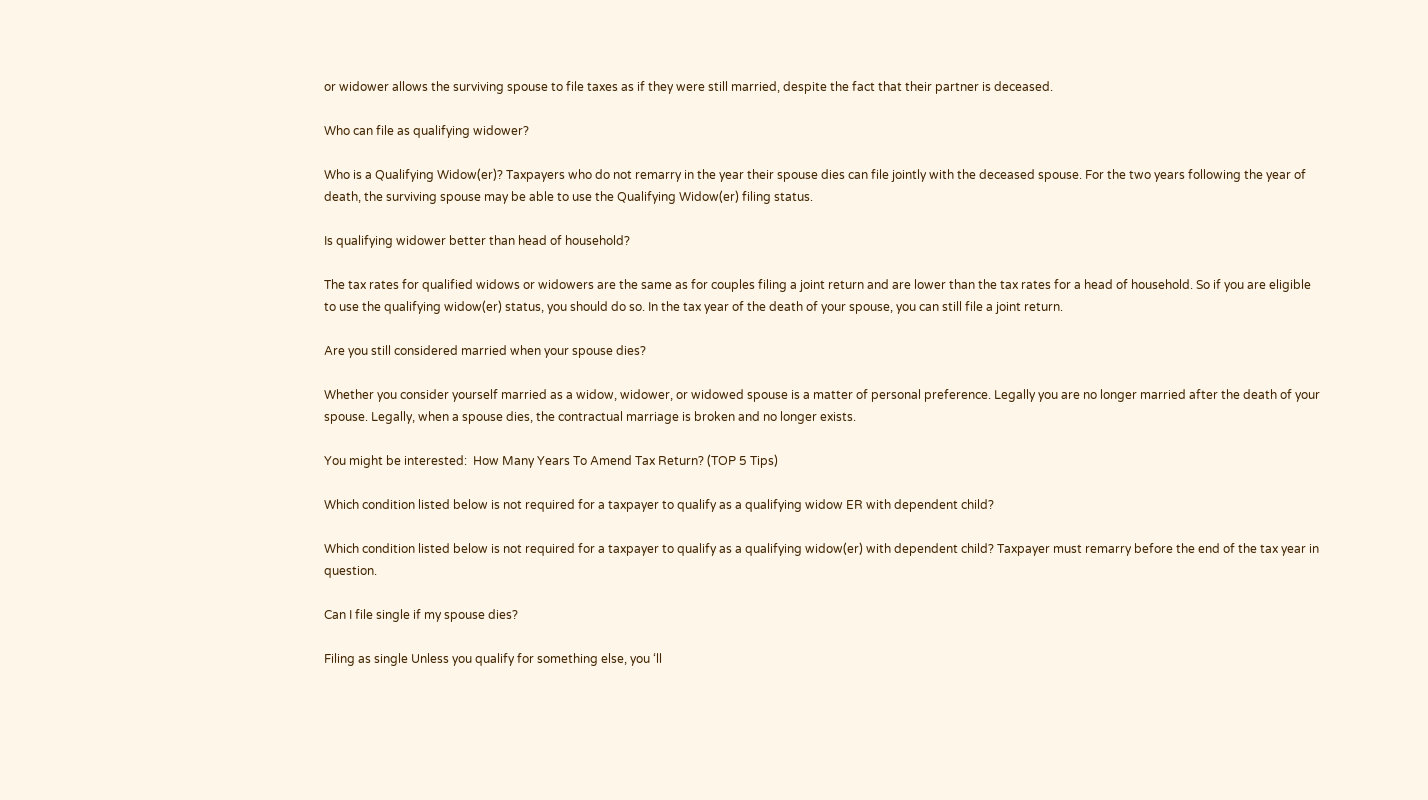or widower allows the surviving spouse to file taxes as if they were still married, despite the fact that their partner is deceased.

Who can file as qualifying widower?

Who is a Qualifying Widow(er)? Taxpayers who do not remarry in the year their spouse dies can file jointly with the deceased spouse. For the two years following the year of death, the surviving spouse may be able to use the Qualifying Widow(er) filing status.

Is qualifying widower better than head of household?

The tax rates for qualified widows or widowers are the same as for couples filing a joint return and are lower than the tax rates for a head of household. So if you are eligible to use the qualifying widow(er) status, you should do so. In the tax year of the death of your spouse, you can still file a joint return.

Are you still considered married when your spouse dies?

Whether you consider yourself married as a widow, widower, or widowed spouse is a matter of personal preference. Legally you are no longer married after the death of your spouse. Legally, when a spouse dies, the contractual marriage is broken and no longer exists.

You might be interested:  How Many Years To Amend Tax Return? (TOP 5 Tips)

Which condition listed below is not required for a taxpayer to qualify as a qualifying widow ER with dependent child?

Which condition listed below is not required for a taxpayer to qualify as a qualifying widow(er) with dependent child? Taxpayer must remarry before the end of the tax year in question.

Can I file single if my spouse dies?

Filing as single Unless you qualify for something else, you ‘ll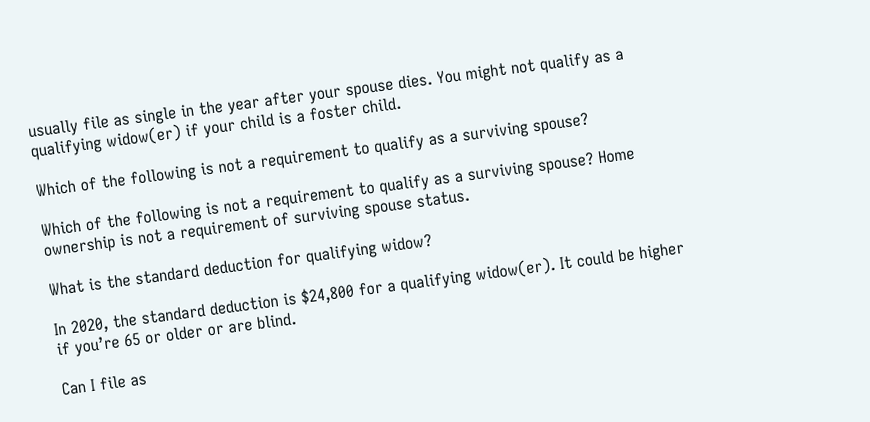usually file as single in the year after your spouse dies. You might not qualify as a qualifying widow(er) if your child is a foster child.

Which of the following is not a requirement to qualify as a surviving spouse?

Which of the following is not a requirement to qualify as a surviving spouse? Home ownership is not a requirement of surviving spouse status.

What is the standard deduction for qualifying widow?

In 2020, the standard deduction is $24,800 for a qualifying widow(er). It could be higher if you’re 65 or older or are blind.

Can I file as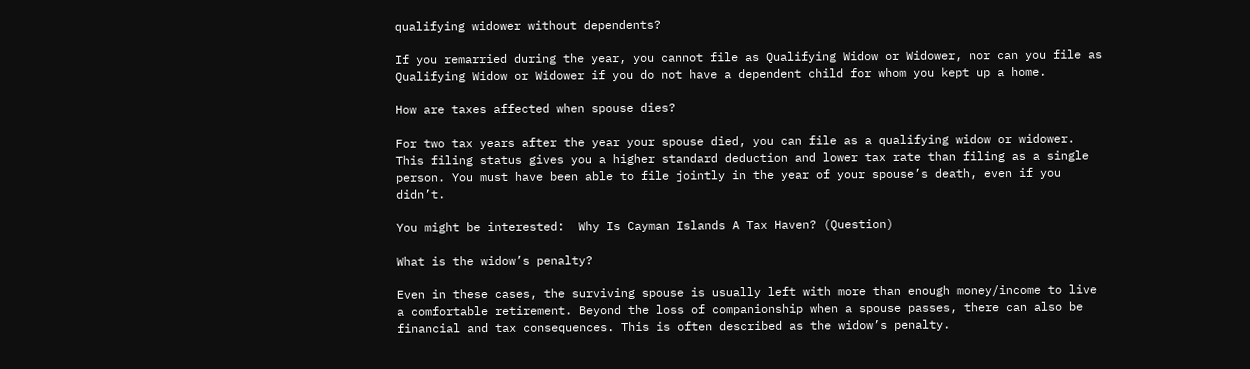qualifying widower without dependents?

If you remarried during the year, you cannot file as Qualifying Widow or Widower, nor can you file as Qualifying Widow or Widower if you do not have a dependent child for whom you kept up a home.

How are taxes affected when spouse dies?

For two tax years after the year your spouse died, you can file as a qualifying widow or widower. This filing status gives you a higher standard deduction and lower tax rate than filing as a single person. You must have been able to file jointly in the year of your spouse’s death, even if you didn’t.

You might be interested:  Why Is Cayman Islands A Tax Haven? (Question)

What is the widow’s penalty?

Even in these cases, the surviving spouse is usually left with more than enough money/income to live a comfortable retirement. Beyond the loss of companionship when a spouse passes, there can also be financial and tax consequences. This is often described as the widow’s penalty.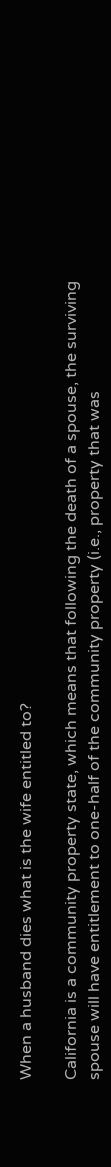When a husband dies what is the wife entitled to?

California is a community property state, which means that following the death of a spouse, the surviving spouse will have entitlement to one-half of the community property (i.e., property that was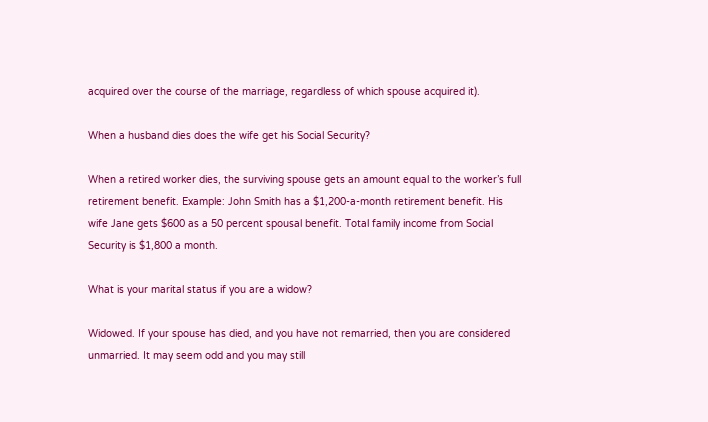acquired over the course of the marriage, regardless of which spouse acquired it).

When a husband dies does the wife get his Social Security?

When a retired worker dies, the surviving spouse gets an amount equal to the worker’s full retirement benefit. Example: John Smith has a $1,200-a-month retirement benefit. His wife Jane gets $600 as a 50 percent spousal benefit. Total family income from Social Security is $1,800 a month.

What is your marital status if you are a widow?

Widowed. If your spouse has died, and you have not remarried, then you are considered unmarried. It may seem odd and you may still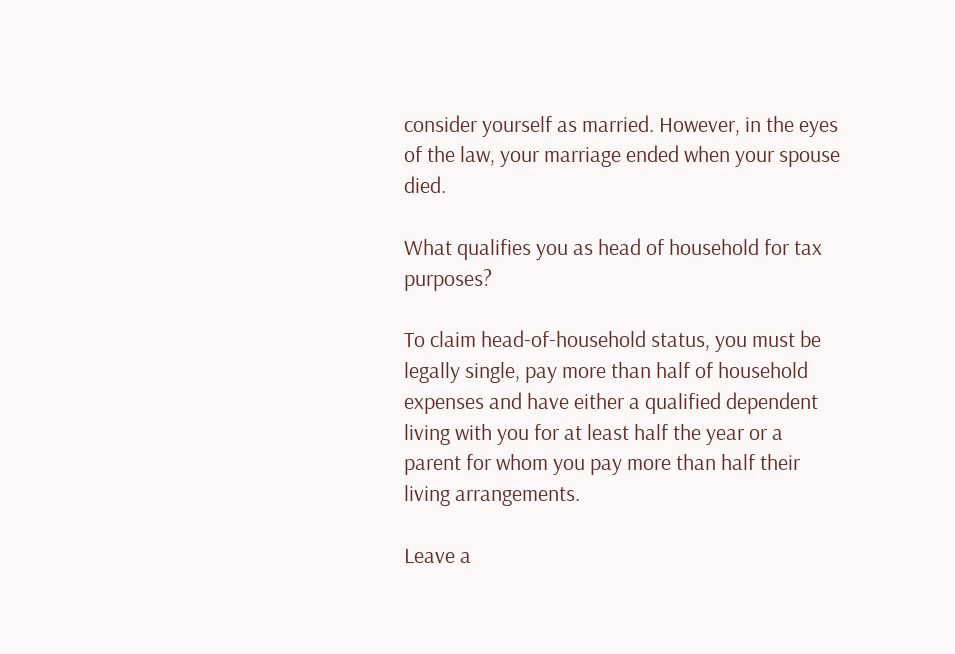consider yourself as married. However, in the eyes of the law, your marriage ended when your spouse died.

What qualifies you as head of household for tax purposes?

To claim head-of-household status, you must be legally single, pay more than half of household expenses and have either a qualified dependent living with you for at least half the year or a parent for whom you pay more than half their living arrangements.

Leave a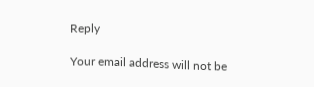Reply

Your email address will not be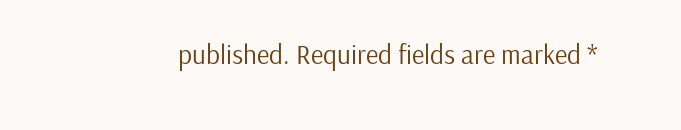published. Required fields are marked *